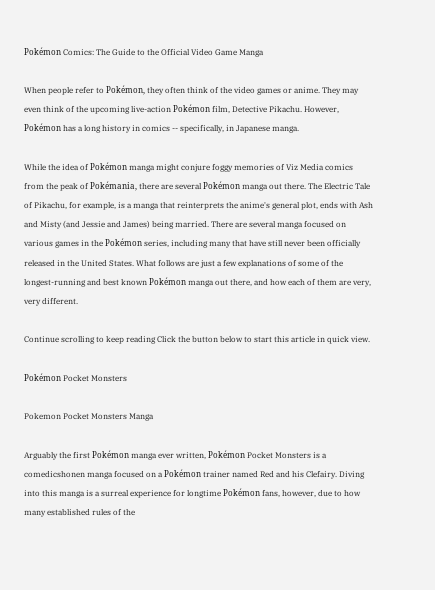Pokémon Comics: The Guide to the Official Video Game Manga

When people refer to Pokémon, they often think of the video games or anime. They may even think of the upcoming live-action Pokémon film, Detective Pikachu. However, Pokémon has a long history in comics -- specifically, in Japanese manga.

While the idea of Pokémon manga might conjure foggy memories of Viz Media comics from the peak of Pokémania, there are several Pokémon manga out there. The Electric Tale of Pikachu, for example, is a manga that reinterprets the anime's general plot, ends with Ash and Misty (and Jessie and James) being married. There are several manga focused on various games in the Pokémon series, including many that have still never been officially released in the United States. What follows are just a few explanations of some of the longest-running and best known Pokémon manga out there, and how each of them are very, very different.

Continue scrolling to keep reading Click the button below to start this article in quick view.

Pokémon Pocket Monsters

Pokemon Pocket Monsters Manga

Arguably the first Pokémon manga ever written, Pokémon Pocket Monsters is a comedicshonen manga focused on a Pokémon trainer named Red and his Clefairy. Diving into this manga is a surreal experience for longtime Pokémon fans, however, due to how many established rules of the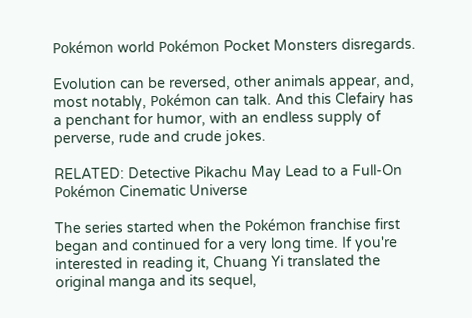Pokémon world Pokémon Pocket Monsters disregards.

Evolution can be reversed, other animals appear, and, most notably, Pokémon can talk. And this Clefairy has a penchant for humor, with an endless supply of perverse, rude and crude jokes.

RELATED: Detective Pikachu May Lead to a Full-On Pokémon Cinematic Universe

The series started when the Pokémon franchise first began and continued for a very long time. If you're interested in reading it, Chuang Yi translated the original manga and its sequel,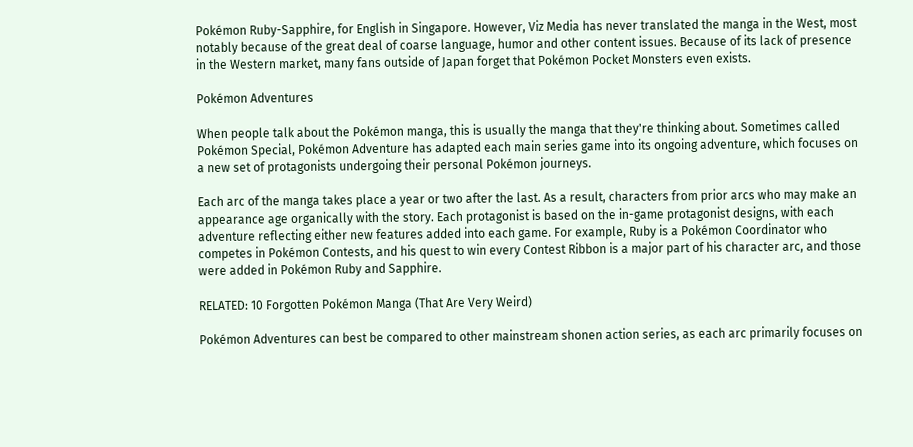Pokémon Ruby-Sapphire, for English in Singapore. However, Viz Media has never translated the manga in the West, most notably because of the great deal of coarse language, humor and other content issues. Because of its lack of presence in the Western market, many fans outside of Japan forget that Pokémon Pocket Monsters even exists.

Pokémon Adventures

When people talk about the Pokémon manga, this is usually the manga that they're thinking about. Sometimes called Pokémon Special, Pokémon Adventure has adapted each main series game into its ongoing adventure, which focuses on a new set of protagonists undergoing their personal Pokémon journeys.

Each arc of the manga takes place a year or two after the last. As a result, characters from prior arcs who may make an appearance age organically with the story. Each protagonist is based on the in-game protagonist designs, with each adventure reflecting either new features added into each game. For example, Ruby is a Pokémon Coordinator who competes in Pokémon Contests, and his quest to win every Contest Ribbon is a major part of his character arc, and those were added in Pokémon Ruby and Sapphire.

RELATED: 10 Forgotten Pokémon Manga (That Are Very Weird)

Pokémon Adventures can best be compared to other mainstream shonen action series, as each arc primarily focuses on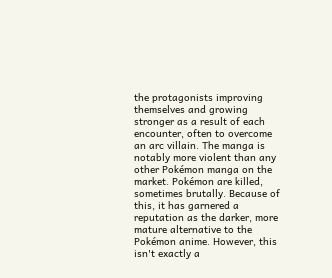the protagonists improving themselves and growing stronger as a result of each encounter, often to overcome an arc villain. The manga is notably more violent than any other Pokémon manga on the market. Pokémon are killed, sometimes brutally. Because of this, it has garnered a reputation as the darker, more mature alternative to the Pokémon anime. However, this isn't exactly a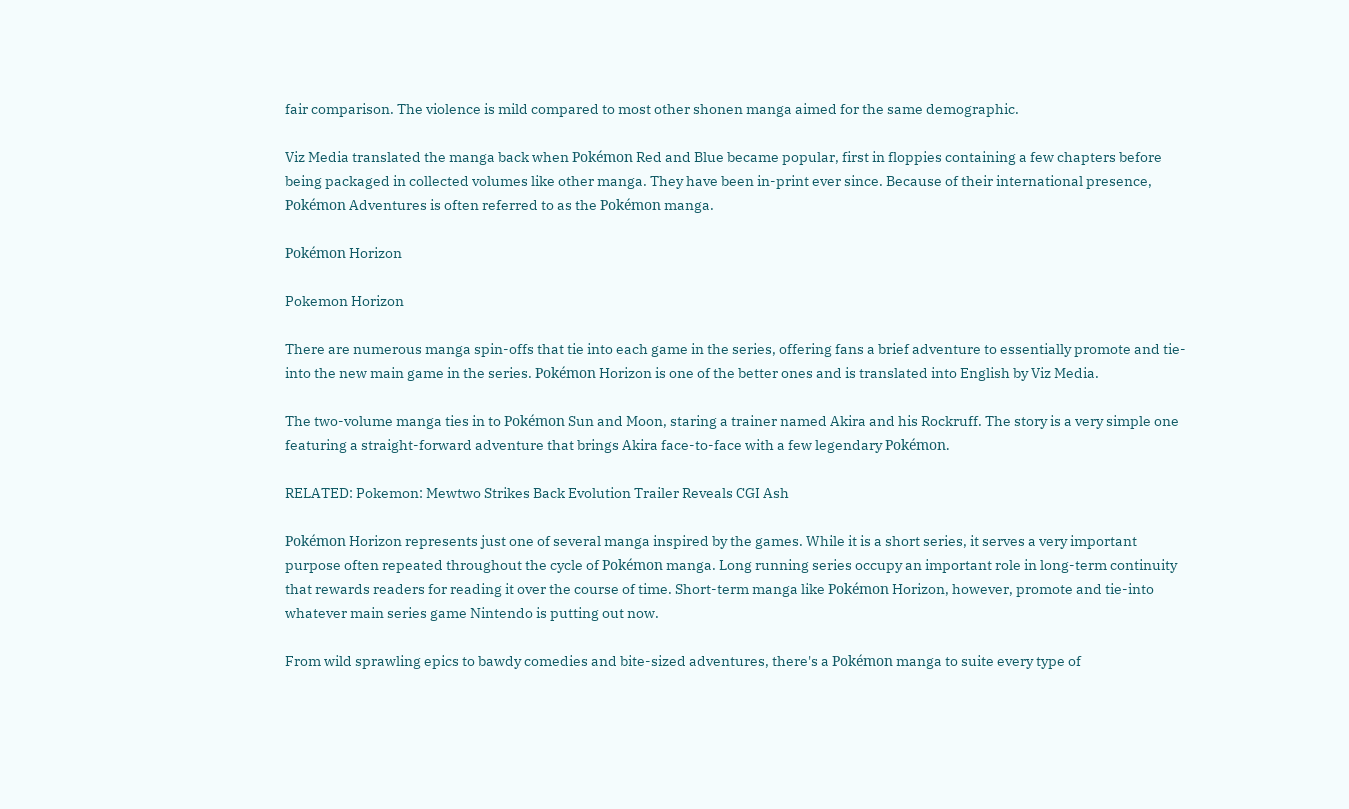fair comparison. The violence is mild compared to most other shonen manga aimed for the same demographic.

Viz Media translated the manga back when Pokémon Red and Blue became popular, first in floppies containing a few chapters before being packaged in collected volumes like other manga. They have been in-print ever since. Because of their international presence, Pokémon Adventures is often referred to as the Pokémon manga.

Pokémon Horizon

Pokemon Horizon

There are numerous manga spin-offs that tie into each game in the series, offering fans a brief adventure to essentially promote and tie-into the new main game in the series. Pokémon Horizon is one of the better ones and is translated into English by Viz Media.

The two-volume manga ties in to Pokémon Sun and Moon, staring a trainer named Akira and his Rockruff. The story is a very simple one featuring a straight-forward adventure that brings Akira face-to-face with a few legendary Pokémon.

RELATED: Pokemon: Mewtwo Strikes Back Evolution Trailer Reveals CGI Ash

Pokémon Horizon represents just one of several manga inspired by the games. While it is a short series, it serves a very important purpose often repeated throughout the cycle of Pokémon manga. Long running series occupy an important role in long-term continuity that rewards readers for reading it over the course of time. Short-term manga like Pokémon Horizon, however, promote and tie-into whatever main series game Nintendo is putting out now.

From wild sprawling epics to bawdy comedies and bite-sized adventures, there's a Pokémon manga to suite every type of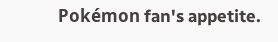Pokémon fan's appetite.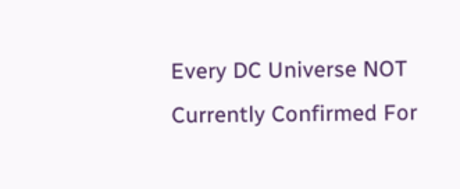Every DC Universe NOT Currently Confirmed For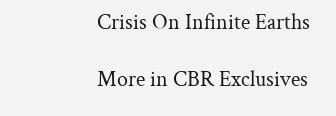Crisis On Infinite Earths

More in CBR Exclusives